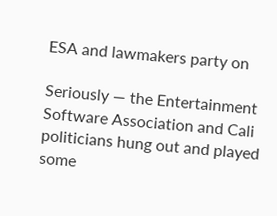ESA and lawmakers party on

Seriously — the Entertainment Software Association and Cali politicians hung out and played some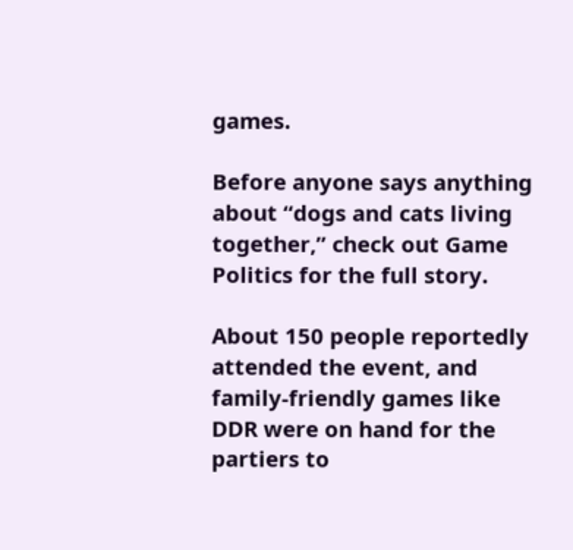games.

Before anyone says anything about “dogs and cats living together,” check out Game Politics for the full story.

About 150 people reportedly attended the event, and family-friendly games like DDR were on hand for the partiers to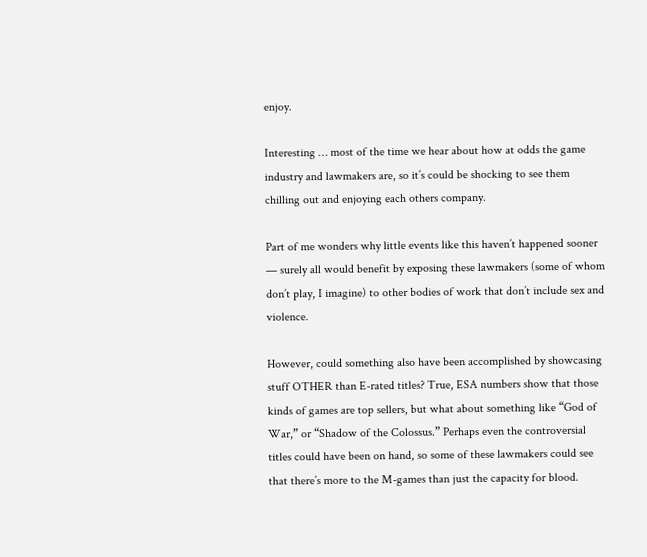enjoy.

Interesting … most of the time we hear about how at odds the game industry and lawmakers are, so it’s could be shocking to see them chilling out and enjoying each others company.

Part of me wonders why little events like this haven’t happened sooner — surely all would benefit by exposing these lawmakers (some of whom don’t play, I imagine) to other bodies of work that don’t include sex and violence.

However, could something also have been accomplished by showcasing stuff OTHER than E-rated titles? True, ESA numbers show that those kinds of games are top sellers, but what about something like “God of War,” or “Shadow of the Colossus.” Perhaps even the controversial titles could have been on hand, so some of these lawmakers could see that there’s more to the M-games than just the capacity for blood.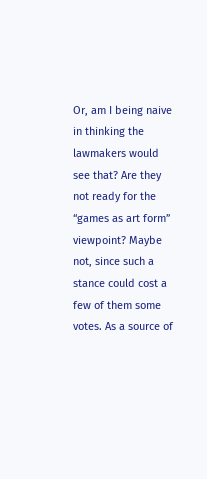Or, am I being naive in thinking the lawmakers would see that? Are they not ready for the “games as art form” viewpoint? Maybe not, since such a stance could cost a few of them some votes. As a source of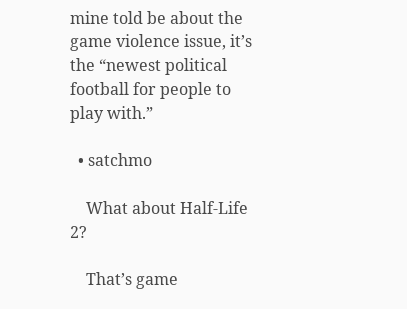mine told be about the game violence issue, it’s the “newest political football for people to play with.”

  • satchmo

    What about Half-Life 2?

    That’s game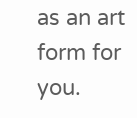as an art form for you.